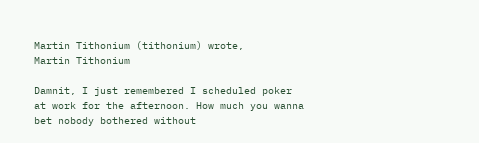Martin Tithonium (tithonium) wrote,
Martin Tithonium

Damnit, I just remembered I scheduled poker at work for the afternoon. How much you wanna bet nobody bothered without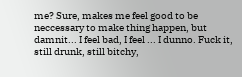me? Sure, makes me feel good to be neccessary to make thing happen, but damnit... I feel bad, I feel ... I dunno. Fuck it, still drunk, still bitchy,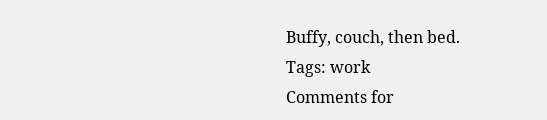Buffy, couch, then bed.
Tags: work
Comments for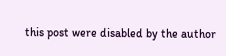this post were disabled by the author